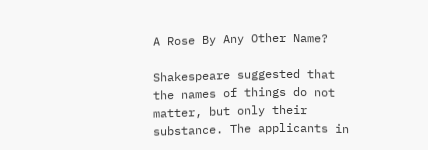A Rose By Any Other Name?

Shakespeare suggested that the names of things do not matter, but only their substance. The applicants in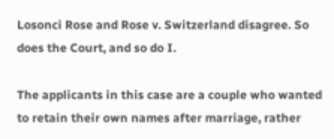Losonci Rose and Rose v. Switzerland disagree. So does the Court, and so do I.

The applicants in this case are a couple who wanted to retain their own names after marriage, rather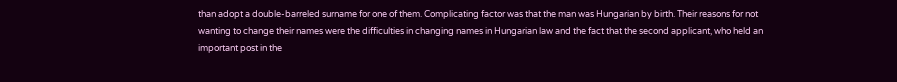than adopt a double-barreled surname for one of them. Complicating factor was that the man was Hungarian by birth. Their reasons for not wanting to change their names were the difficulties in changing names in Hungarian law and the fact that the second applicant, who held an important post in the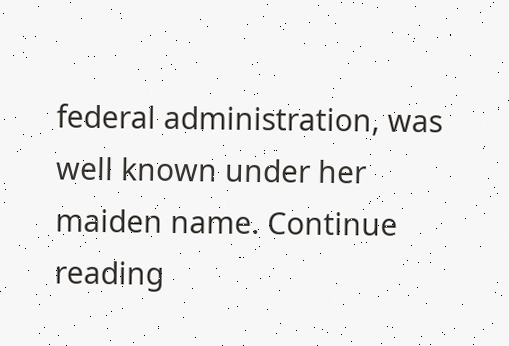federal administration, was well known under her maiden name. Continue reading